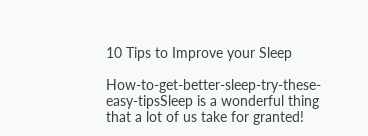10 Tips to Improve your Sleep

How-to-get-better-sleep-try-these-easy-tipsSleep is a wonderful thing that a lot of us take for granted!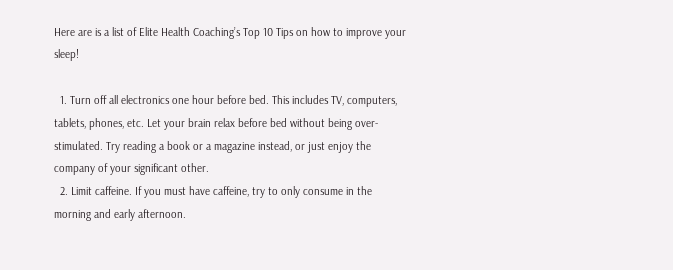Here are is a list of Elite Health Coaching’s Top 10 Tips on how to improve your sleep!

  1. Turn off all electronics one hour before bed. This includes TV, computers, tablets, phones, etc. Let your brain relax before bed without being over-stimulated. Try reading a book or a magazine instead, or just enjoy the company of your significant other.
  2. Limit caffeine. If you must have caffeine, try to only consume in the morning and early afternoon.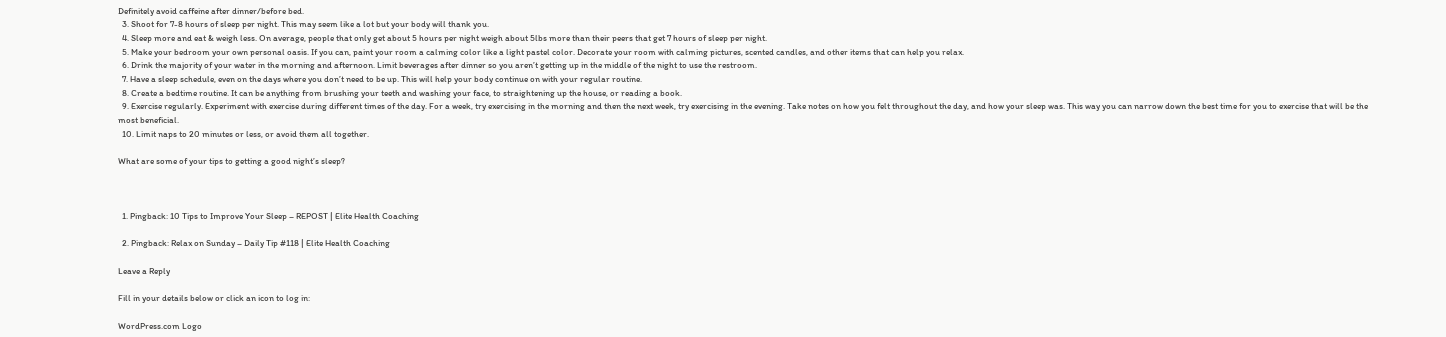Definitely avoid caffeine after dinner/before bed.
  3. Shoot for 7-8 hours of sleep per night. This may seem like a lot but your body will thank you.
  4. Sleep more and eat & weigh less. On average, people that only get about 5 hours per night weigh about 5lbs more than their peers that get 7 hours of sleep per night.
  5. Make your bedroom your own personal oasis. If you can, paint your room a calming color like a light pastel color. Decorate your room with calming pictures, scented candles, and other items that can help you relax.
  6. Drink the majority of your water in the morning and afternoon. Limit beverages after dinner so you aren’t getting up in the middle of the night to use the restroom.
  7. Have a sleep schedule, even on the days where you don’t need to be up. This will help your body continue on with your regular routine.
  8. Create a bedtime routine. It can be anything from brushing your teeth and washing your face, to straightening up the house, or reading a book.
  9. Exercise regularly. Experiment with exercise during different times of the day. For a week, try exercising in the morning and then the next week, try exercising in the evening. Take notes on how you felt throughout the day, and how your sleep was. This way you can narrow down the best time for you to exercise that will be the most beneficial.
  10. Limit naps to 20 minutes or less, or avoid them all together.

What are some of your tips to getting a good night’s sleep?



  1. Pingback: 10 Tips to Improve Your Sleep – REPOST | Elite Health Coaching

  2. Pingback: Relax on Sunday – Daily Tip #118 | Elite Health Coaching

Leave a Reply

Fill in your details below or click an icon to log in:

WordPress.com Logo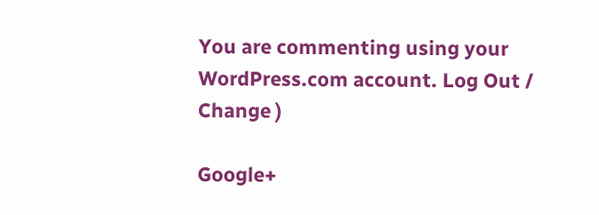You are commenting using your WordPress.com account. Log Out /  Change )

Google+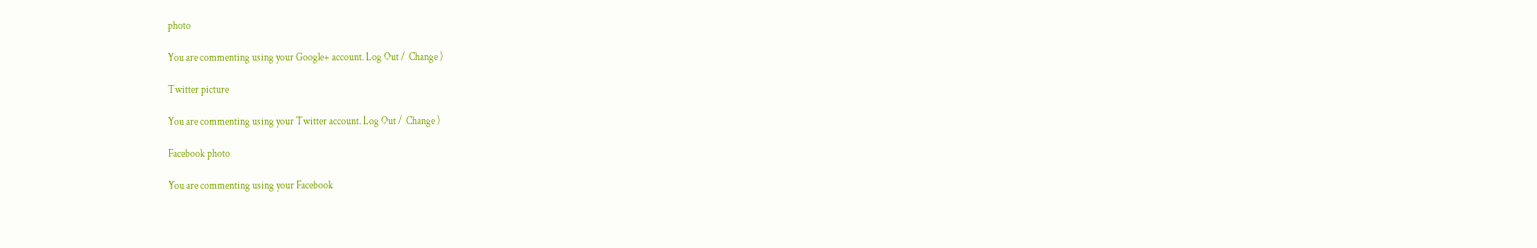photo

You are commenting using your Google+ account. Log Out /  Change )

Twitter picture

You are commenting using your Twitter account. Log Out /  Change )

Facebook photo

You are commenting using your Facebook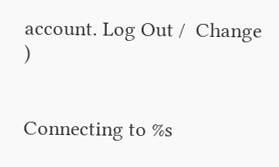account. Log Out /  Change )


Connecting to %s